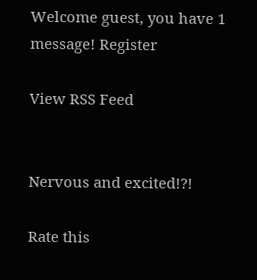Welcome guest, you have 1 message! Register

View RSS Feed


Nervous and excited!?!

Rate this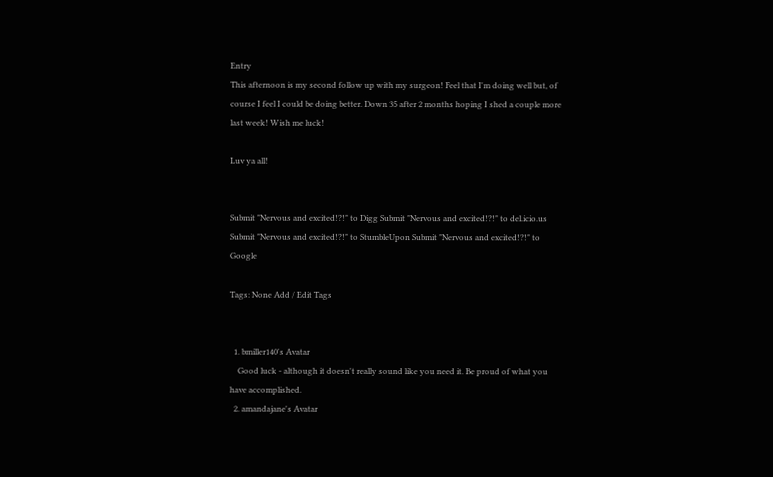Entry
This afternoon is my second follow up with my surgeon! Feel that I'm doing well but, of course I feel I could be doing better. Down 35 after 2 months hoping I shed a couple more last week! Wish me luck!

Luv ya all!


Submit "Nervous and excited!?!" to Digg Submit "Nervous and excited!?!" to del.icio.us Submit "Nervous and excited!?!" to StumbleUpon Submit "Nervous and excited!?!" to Google

Tags: None Add / Edit Tags


  1. bmiller140's Avatar
    Good luck - although it doesn't really sound like you need it. Be proud of what you have accomplished.
  2. amandajane's Avatar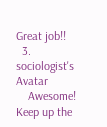Great job!!
  3. sociologist's Avatar
    Awesome! Keep up the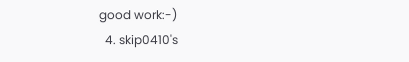good work:-)
  4. skip0410's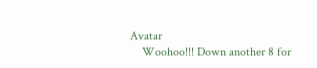Avatar
    Woohoo!!! Down another 8 for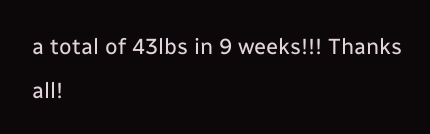a total of 43lbs in 9 weeks!!! Thanks all!